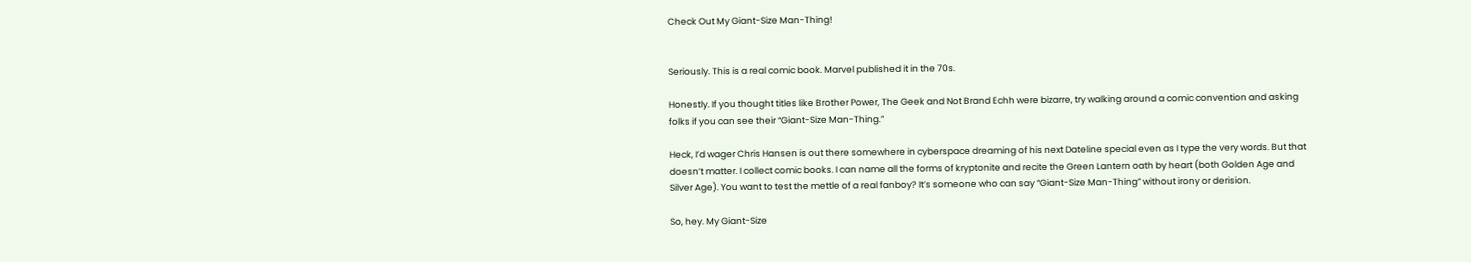Check Out My Giant-Size Man-Thing!


Seriously. This is a real comic book. Marvel published it in the 70s.

Honestly. If you thought titles like Brother Power, The Geek and Not Brand Echh were bizarre, try walking around a comic convention and asking folks if you can see their “Giant-Size Man-Thing.”

Heck, I’d wager Chris Hansen is out there somewhere in cyberspace dreaming of his next Dateline special even as I type the very words. But that doesn’t matter. I collect comic books. I can name all the forms of kryptonite and recite the Green Lantern oath by heart (both Golden Age and Silver Age). You want to test the mettle of a real fanboy? It’s someone who can say “Giant-Size Man-Thing” without irony or derision.

So, hey. My Giant-Size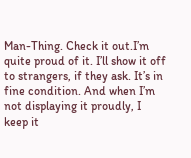Man-Thing. Check it out.I’m quite proud of it. I’ll show it off to strangers, if they ask. It’s in fine condition. And when I’m not displaying it proudly, I keep it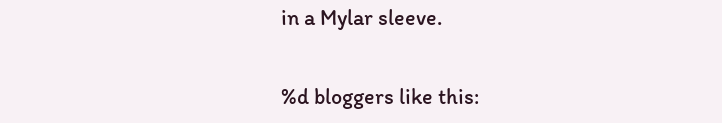in a Mylar sleeve.


%d bloggers like this: